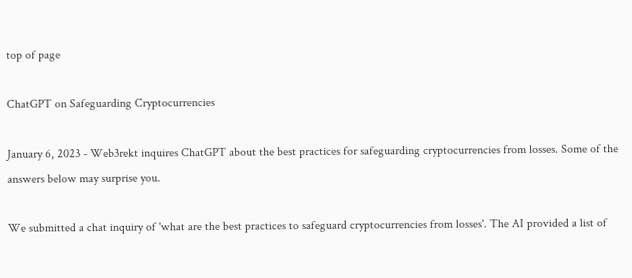top of page

ChatGPT on Safeguarding Cryptocurrencies

January 6, 2023 - Web3rekt inquires ChatGPT about the best practices for safeguarding cryptocurrencies from losses. Some of the answers below may surprise you.

We submitted a chat inquiry of 'what are the best practices to safeguard cryptocurrencies from losses'. The AI provided a list of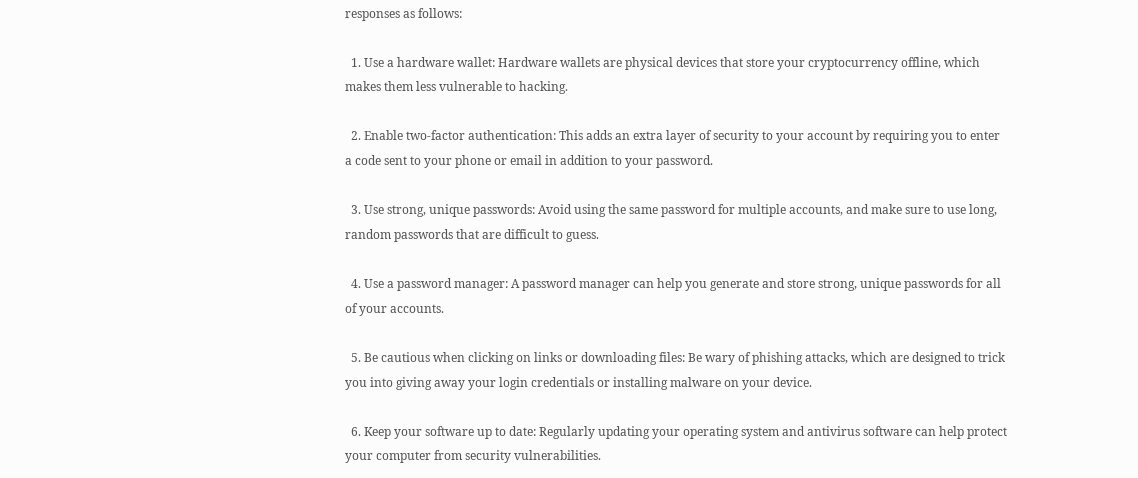responses as follows:

  1. Use a hardware wallet: Hardware wallets are physical devices that store your cryptocurrency offline, which makes them less vulnerable to hacking.

  2. Enable two-factor authentication: This adds an extra layer of security to your account by requiring you to enter a code sent to your phone or email in addition to your password.

  3. Use strong, unique passwords: Avoid using the same password for multiple accounts, and make sure to use long, random passwords that are difficult to guess.

  4. Use a password manager: A password manager can help you generate and store strong, unique passwords for all of your accounts.

  5. Be cautious when clicking on links or downloading files: Be wary of phishing attacks, which are designed to trick you into giving away your login credentials or installing malware on your device.

  6. Keep your software up to date: Regularly updating your operating system and antivirus software can help protect your computer from security vulnerabilities.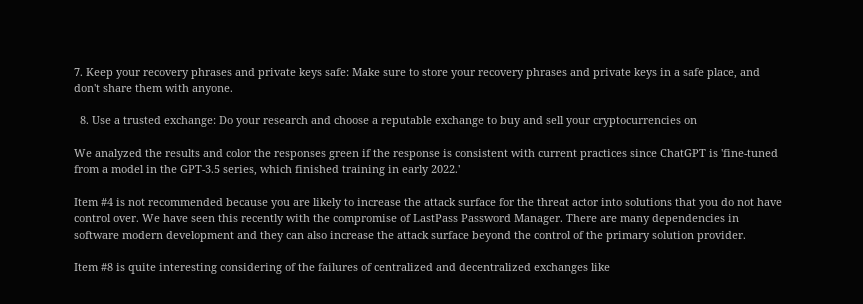7. Keep your recovery phrases and private keys safe: Make sure to store your recovery phrases and private keys in a safe place, and don't share them with anyone.

  8. Use a trusted exchange: Do your research and choose a reputable exchange to buy and sell your cryptocurrencies on

We analyzed the results and color the responses green if the response is consistent with current practices since ChatGPT is 'fine-tuned from a model in the GPT-3.5 series, which finished training in early 2022.'

Item #4 is not recommended because you are likely to increase the attack surface for the threat actor into solutions that you do not have control over. We have seen this recently with the compromise of LastPass Password Manager. There are many dependencies in software modern development and they can also increase the attack surface beyond the control of the primary solution provider.

Item #8 is quite interesting considering of the failures of centralized and decentralized exchanges like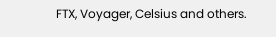FTX, Voyager, Celsius and others.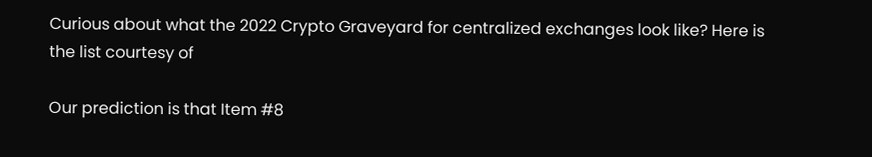Curious about what the 2022 Crypto Graveyard for centralized exchanges look like? Here is the list courtesy of

Our prediction is that Item #8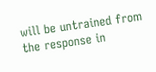will be untrained from the response in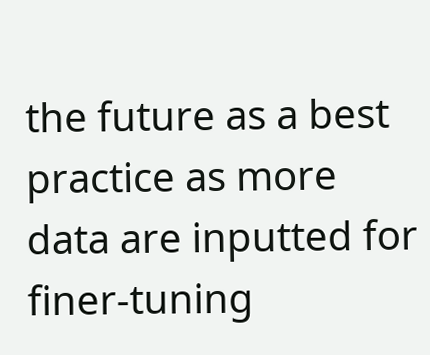the future as a best practice as more data are inputted for finer-tuning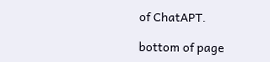of ChatAPT.

bottom of page